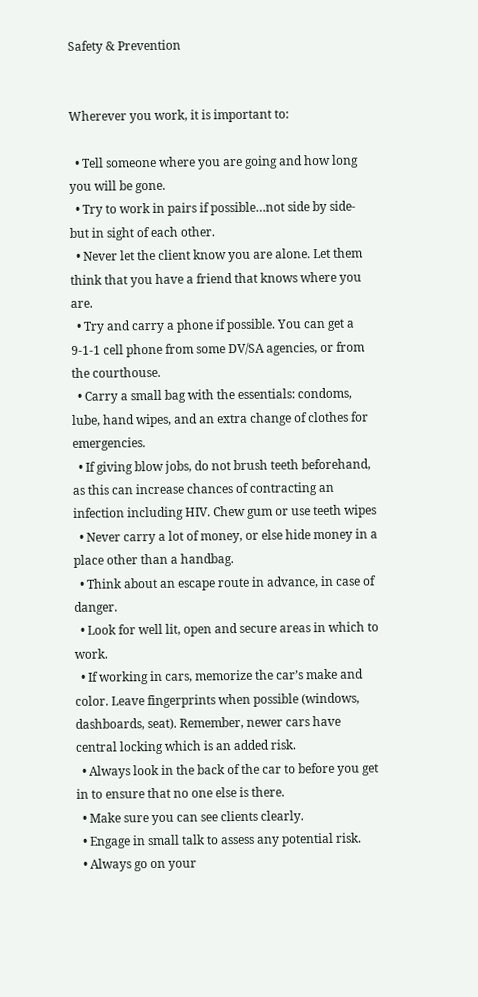Safety & Prevention


Wherever you work, it is important to:

  • Tell someone where you are going and how long you will be gone.
  • Try to work in pairs if possible…not side by side- but in sight of each other.
  • Never let the client know you are alone. Let them think that you have a friend that knows where you are.
  • Try and carry a phone if possible. You can get a 9-1-1 cell phone from some DV/SA agencies, or from the courthouse.
  • Carry a small bag with the essentials: condoms, lube, hand wipes, and an extra change of clothes for emergencies.
  • If giving blow jobs, do not brush teeth beforehand, as this can increase chances of contracting an infection including HIV. Chew gum or use teeth wipes
  • Never carry a lot of money, or else hide money in a place other than a handbag.
  • Think about an escape route in advance, in case of danger.
  • Look for well lit, open and secure areas in which to work.
  • If working in cars, memorize the car’s make and color. Leave fingerprints when possible (windows, dashboards, seat). Remember, newer cars have central locking which is an added risk.
  • Always look in the back of the car to before you get in to ensure that no one else is there.
  • Make sure you can see clients clearly.
  • Engage in small talk to assess any potential risk.
  • Always go on your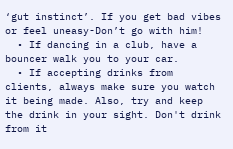‘gut instinct’. If you get bad vibes or feel uneasy-Don’t go with him!
  • If dancing in a club, have a bouncer walk you to your car.
  • If accepting drinks from clients, always make sure you watch it being made. Also, try and keep the drink in your sight. Don't drink from it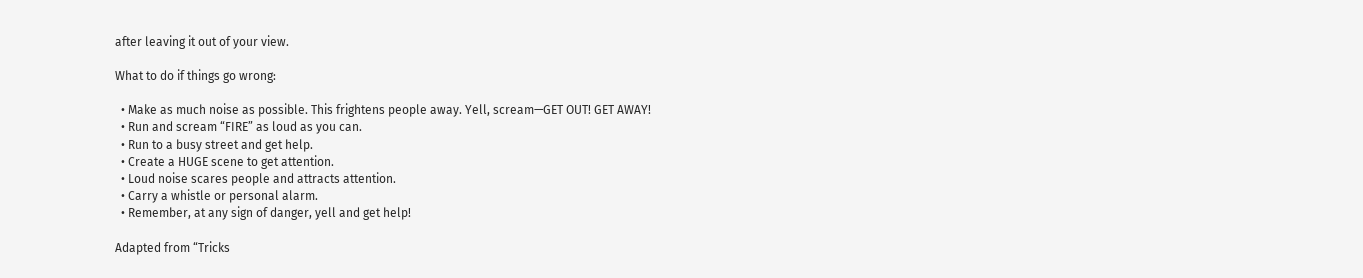after leaving it out of your view.

What to do if things go wrong:

  • Make as much noise as possible. This frightens people away. Yell, scream—GET OUT! GET AWAY!
  • Run and scream “FIRE” as loud as you can.
  • Run to a busy street and get help.
  • Create a HUGE scene to get attention.
  • Loud noise scares people and attracts attention.
  • Carry a whistle or personal alarm.
  • Remember, at any sign of danger, yell and get help!

Adapted from “Tricks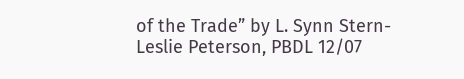of the Trade” by L. Synn Stern-
Leslie Peterson, PBDL 12/07